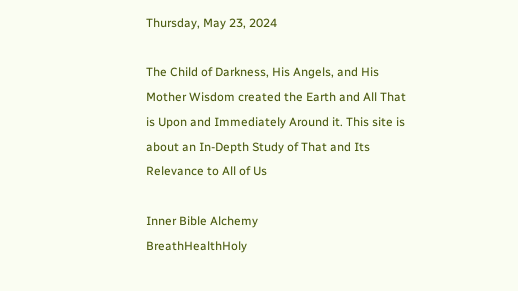Thursday, May 23, 2024

The Child of Darkness, His Angels, and His Mother Wisdom created the Earth and All That is Upon and Immediately Around it. This site is about an In-Depth Study of That and Its Relevance to All of Us

Inner Bible Alchemy
BreathHealthHoly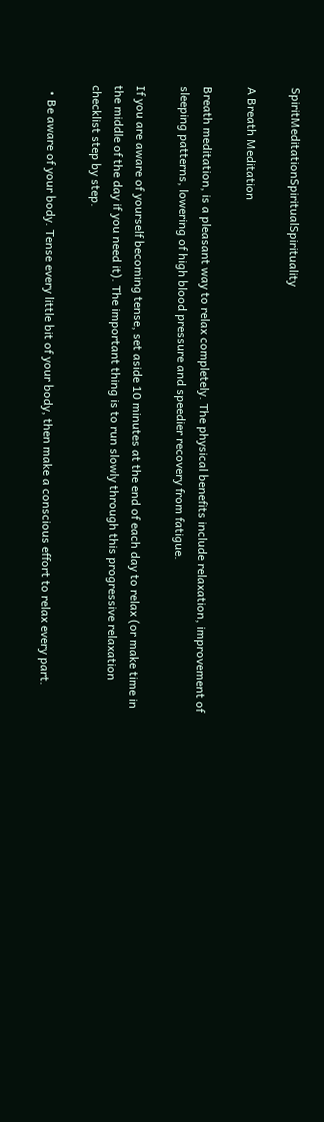SpiritMeditationSpiritualSpirituality

A Breath Meditation

Breath meditation, is a pleasant way to relax completely. The physical benefits include relaxation, improvement of sleeping patterns, lowering of high blood pressure and speedier recovery from fatigue.

If you are aware of yourself becoming tense, set aside 10 minutes at the end of each day to relax (or make time in the middle of the day if you need it). The important thing is to run slowly through this progressive relaxation checklist step by step.

  • Be aware of your body. Tense every little bit of your body, then make a conscious effort to relax every part.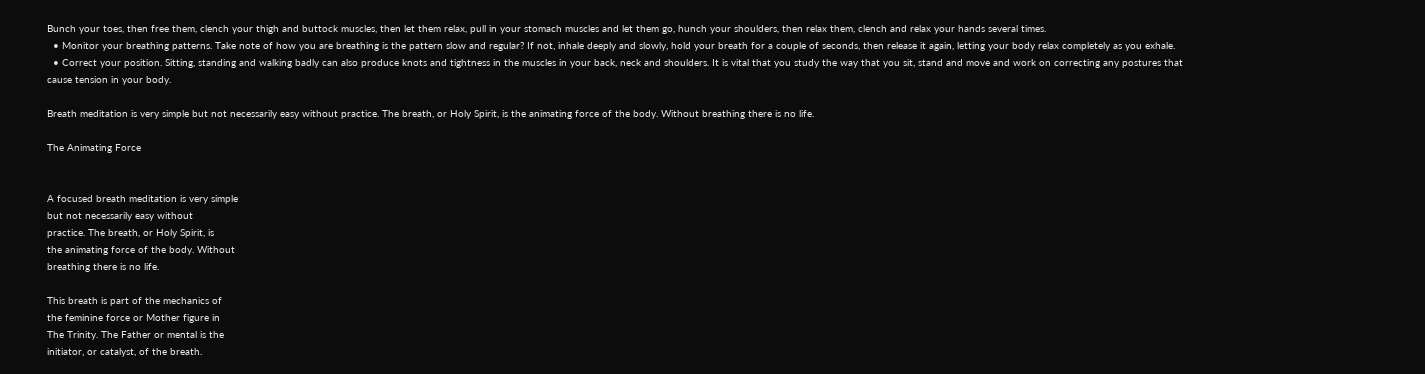Bunch your toes, then free them, clench your thigh and buttock muscles, then let them relax, pull in your stomach muscles and let them go, hunch your shoulders, then relax them, clench and relax your hands several times.
  • Monitor your breathing patterns. Take note of how you are breathing is the pattern slow and regular? If not, inhale deeply and slowly, hold your breath for a couple of seconds, then release it again, letting your body relax completely as you exhale.
  • Correct your position. Sitting, standing and walking badly can also produce knots and tightness in the muscles in your back, neck and shoulders. It is vital that you study the way that you sit, stand and move and work on correcting any postures that cause tension in your body.

Breath meditation is very simple but not necessarily easy without practice. The breath, or Holy Spirit, is the animating force of the body. Without breathing there is no life.

The Animating Force


A focused breath meditation is very simple
but not necessarily easy without
practice. The breath, or Holy Spirit, is
the animating force of the body. Without
breathing there is no life.

This breath is part of the mechanics of
the feminine force or Mother figure in
The Trinity. The Father or mental is the
initiator, or catalyst, of the breath.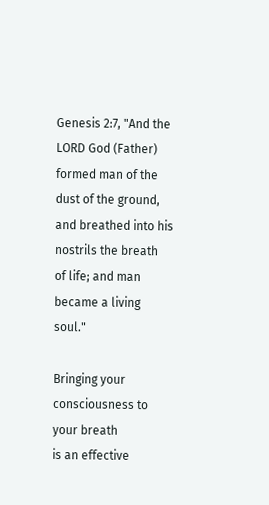Genesis 2:7, "And the LORD God (Father)
formed man of the dust of the ground,
and breathed into his nostrils the breath
of life; and man became a living soul."

Bringing your consciousness to your breath
is an effective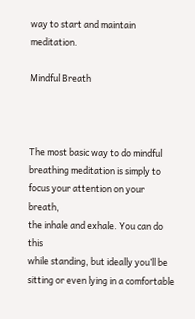way to start and maintain meditation.

Mindful Breath



The most basic way to do mindful
breathing meditation is simply to
focus your attention on your breath,
the inhale and exhale. You can do this
while standing, but ideally you’ll be
sitting or even lying in a comfortable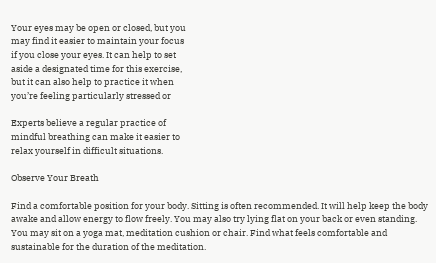Your eyes may be open or closed, but you
may find it easier to maintain your focus
if you close your eyes. It can help to set
aside a designated time for this exercise,
but it can also help to practice it when
you’re feeling particularly stressed or

Experts believe a regular practice of
mindful breathing can make it easier to
relax yourself in difficult situations.

Observe Your Breath

Find a comfortable position for your body. Sitting is often recommended. It will help keep the body awake and allow energy to flow freely. You may also try lying flat on your back or even standing. You may sit on a yoga mat, meditation cushion or chair. Find what feels comfortable and sustainable for the duration of the meditation.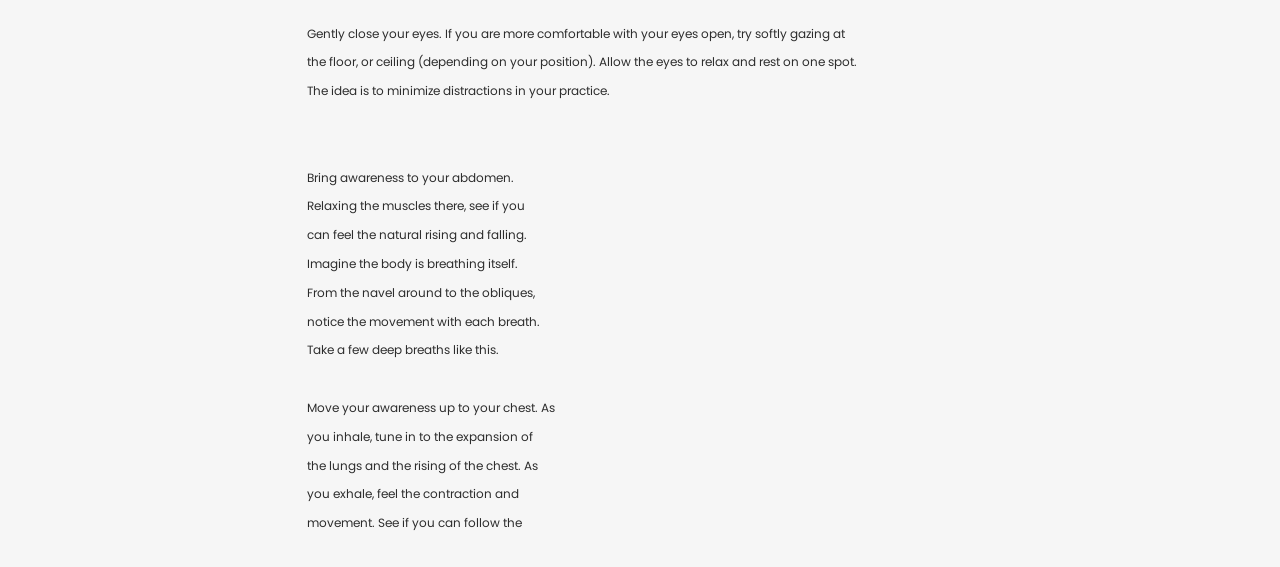Gently close your eyes. If you are more comfortable with your eyes open, try softly gazing at the floor, or ceiling (depending on your position). Allow the eyes to relax and rest on one spot. The idea is to minimize distractions in your practice.


Bring awareness to your abdomen.
Relaxing the muscles there, see if you
can feel the natural rising and falling.
Imagine the body is breathing itself.
From the navel around to the obliques,
notice the movement with each breath.
Take a few deep breaths like this.

Move your awareness up to your chest. As
you inhale, tune in to the expansion of
the lungs and the rising of the chest. As
you exhale, feel the contraction and
movement. See if you can follow the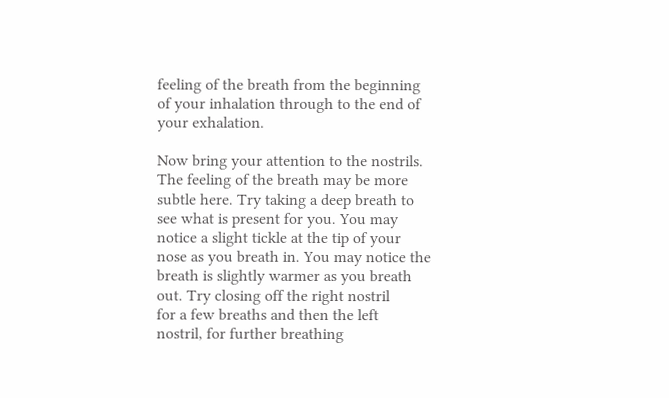feeling of the breath from the beginning
of your inhalation through to the end of
your exhalation.

Now bring your attention to the nostrils.
The feeling of the breath may be more
subtle here. Try taking a deep breath to
see what is present for you. You may
notice a slight tickle at the tip of your
nose as you breath in. You may notice the
breath is slightly warmer as you breath
out. Try closing off the right nostril
for a few breaths and then the left
nostril, for further breathing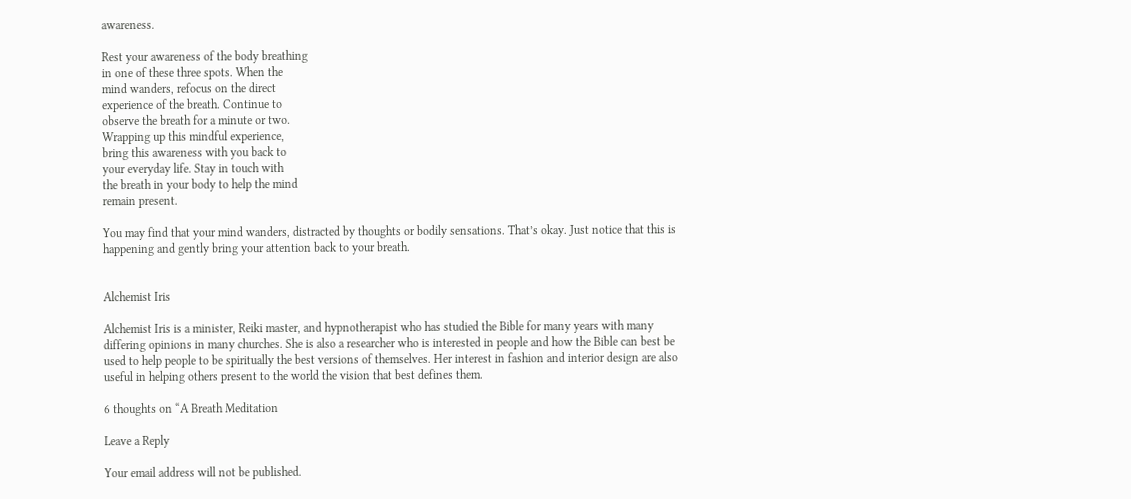awareness.

Rest your awareness of the body breathing
in one of these three spots. When the
mind wanders, refocus on the direct
experience of the breath. Continue to
observe the breath for a minute or two.
Wrapping up this mindful experience,
bring this awareness with you back to
your everyday life. Stay in touch with
the breath in your body to help the mind
remain present.

You may find that your mind wanders, distracted by thoughts or bodily sensations. That’s okay. Just notice that this is happening and gently bring your attention back to your breath.


Alchemist Iris

Alchemist Iris is a minister, Reiki master, and hypnotherapist who has studied the Bible for many years with many differing opinions in many churches. She is also a researcher who is interested in people and how the Bible can best be used to help people to be spiritually the best versions of themselves. Her interest in fashion and interior design are also useful in helping others present to the world the vision that best defines them.

6 thoughts on “A Breath Meditation

Leave a Reply

Your email address will not be published.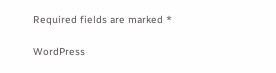Required fields are marked *

WordPress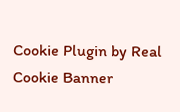Cookie Plugin by Real Cookie Banner